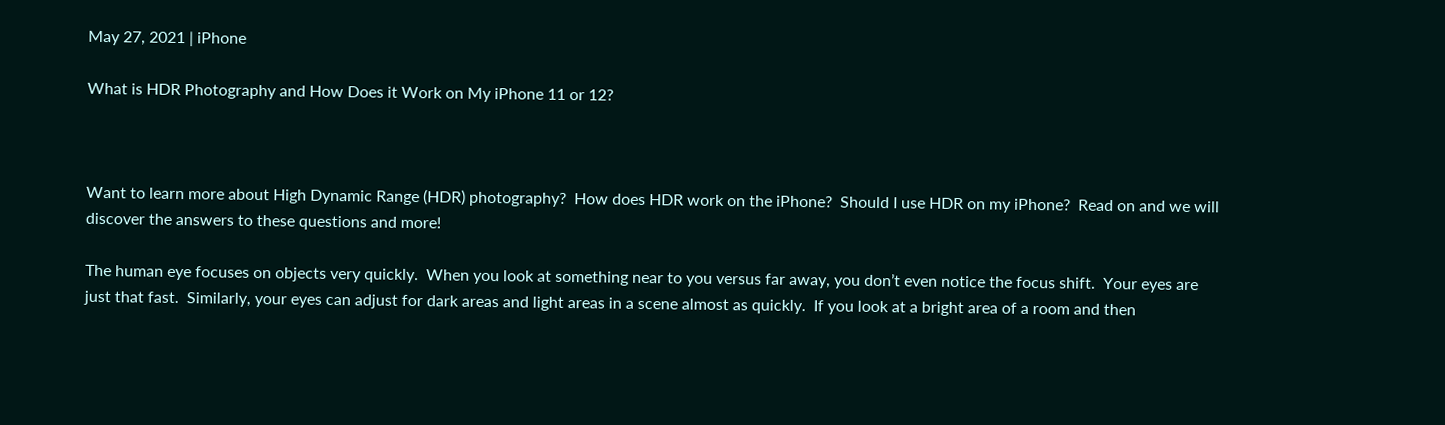May 27, 2021 | iPhone

What is HDR Photography and How Does it Work on My iPhone 11 or 12?



Want to learn more about High Dynamic Range (HDR) photography?  How does HDR work on the iPhone?  Should I use HDR on my iPhone?  Read on and we will discover the answers to these questions and more!

The human eye focuses on objects very quickly.  When you look at something near to you versus far away, you don’t even notice the focus shift.  Your eyes are just that fast.  Similarly, your eyes can adjust for dark areas and light areas in a scene almost as quickly.  If you look at a bright area of a room and then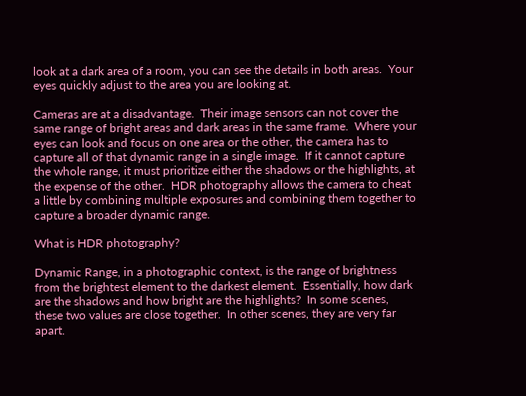look at a dark area of a room, you can see the details in both areas.  Your eyes quickly adjust to the area you are looking at.

Cameras are at a disadvantage.  Their image sensors can not cover the same range of bright areas and dark areas in the same frame.  Where your eyes can look and focus on one area or the other, the camera has to capture all of that dynamic range in a single image.  If it cannot capture the whole range, it must prioritize either the shadows or the highlights, at the expense of the other.  HDR photography allows the camera to cheat a little by combining multiple exposures and combining them together to capture a broader dynamic range.

What is HDR photography?

Dynamic Range, in a photographic context, is the range of brightness from the brightest element to the darkest element.  Essentially, how dark are the shadows and how bright are the highlights?  In some scenes, these two values are close together.  In other scenes, they are very far apart.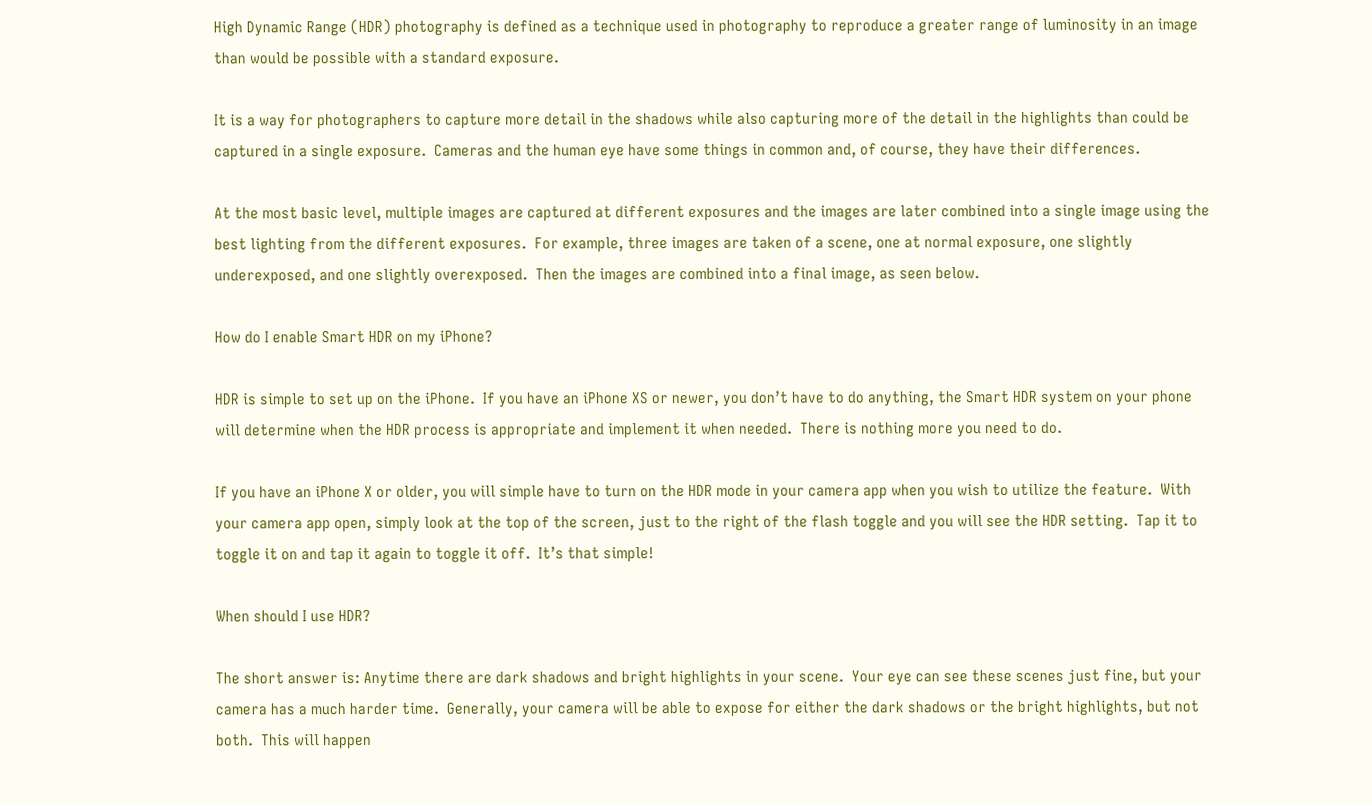High Dynamic Range (HDR) photography is defined as a technique used in photography to reproduce a greater range of luminosity in an image than would be possible with a standard exposure.

It is a way for photographers to capture more detail in the shadows while also capturing more of the detail in the highlights than could be captured in a single exposure.  Cameras and the human eye have some things in common and, of course, they have their differences.

At the most basic level, multiple images are captured at different exposures and the images are later combined into a single image using the best lighting from the different exposures.  For example, three images are taken of a scene, one at normal exposure, one slightly underexposed, and one slightly overexposed.  Then the images are combined into a final image, as seen below.

How do I enable Smart HDR on my iPhone?

HDR is simple to set up on the iPhone.  If you have an iPhone XS or newer, you don’t have to do anything, the Smart HDR system on your phone will determine when the HDR process is appropriate and implement it when needed.  There is nothing more you need to do.

If you have an iPhone X or older, you will simple have to turn on the HDR mode in your camera app when you wish to utilize the feature.  With your camera app open, simply look at the top of the screen, just to the right of the flash toggle and you will see the HDR setting.  Tap it to toggle it on and tap it again to toggle it off.  It’s that simple!

When should I use HDR?

The short answer is: Anytime there are dark shadows and bright highlights in your scene.  Your eye can see these scenes just fine, but your camera has a much harder time.  Generally, your camera will be able to expose for either the dark shadows or the bright highlights, but not both.  This will happen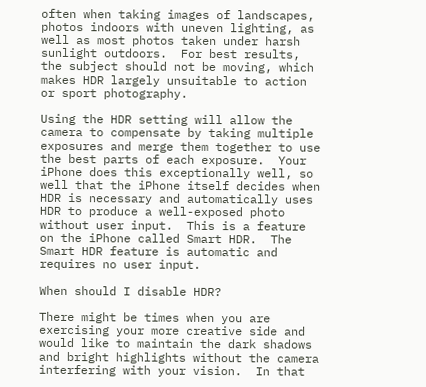often when taking images of landscapes, photos indoors with uneven lighting, as well as most photos taken under harsh sunlight outdoors.  For best results, the subject should not be moving, which makes HDR largely unsuitable to action or sport photography.

Using the HDR setting will allow the camera to compensate by taking multiple exposures and merge them together to use the best parts of each exposure.  Your iPhone does this exceptionally well, so well that the iPhone itself decides when HDR is necessary and automatically uses HDR to produce a well-exposed photo without user input.  This is a feature on the iPhone called Smart HDR.  The Smart HDR feature is automatic and requires no user input.

When should I disable HDR?

There might be times when you are exercising your more creative side and would like to maintain the dark shadows and bright highlights without the camera interfering with your vision.  In that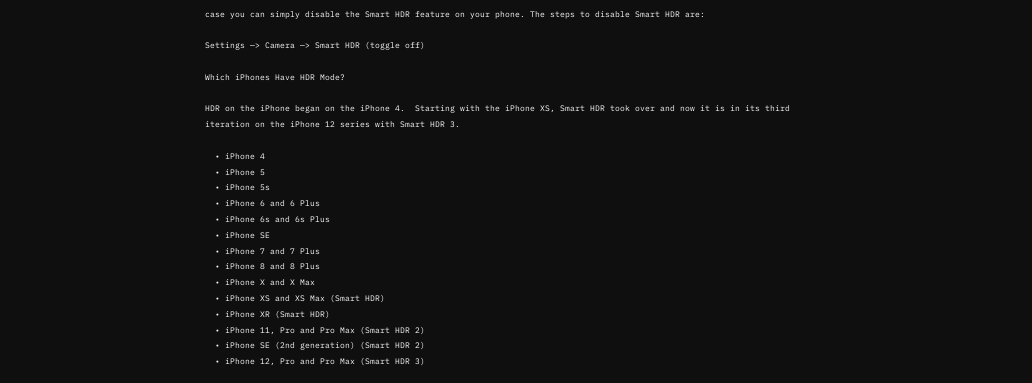case you can simply disable the Smart HDR feature on your phone. The steps to disable Smart HDR are:

Settings —> Camera —> Smart HDR (toggle off)

Which iPhones Have HDR Mode?

HDR on the iPhone began on the iPhone 4.  Starting with the iPhone XS, Smart HDR took over and now it is in its third iteration on the iPhone 12 series with Smart HDR 3.

  • iPhone 4
  • iPhone 5
  • iPhone 5s
  • iPhone 6 and 6 Plus
  • iPhone 6s and 6s Plus
  • iPhone SE
  • iPhone 7 and 7 Plus
  • iPhone 8 and 8 Plus
  • iPhone X and X Max
  • iPhone XS and XS Max (Smart HDR)
  • iPhone XR (Smart HDR)
  • iPhone 11, Pro and Pro Max (Smart HDR 2)
  • iPhone SE (2nd generation) (Smart HDR 2)
  • iPhone 12, Pro and Pro Max (Smart HDR 3)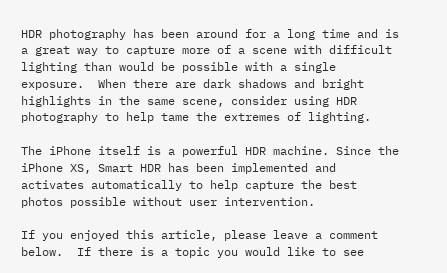HDR photography has been around for a long time and is a great way to capture more of a scene with difficult lighting than would be possible with a single exposure.  When there are dark shadows and bright highlights in the same scene, consider using HDR photography to help tame the extremes of lighting.

The iPhone itself is a powerful HDR machine. Since the iPhone XS, Smart HDR has been implemented and activates automatically to help capture the best photos possible without user intervention.

If you enjoyed this article, please leave a comment below.  If there is a topic you would like to see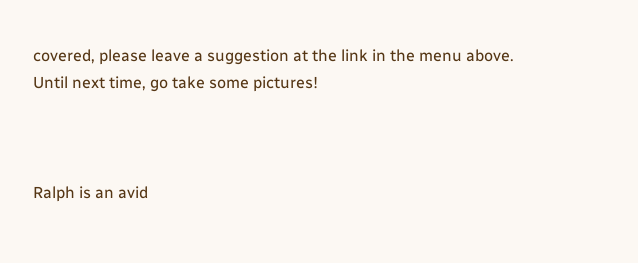covered, please leave a suggestion at the link in the menu above.  Until next time, go take some pictures!



Ralph is an avid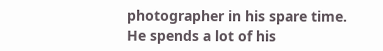photographer in his spare time. He spends a lot of his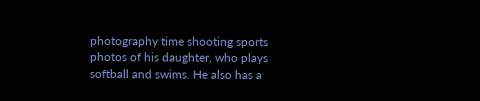photography time shooting sports photos of his daughter, who plays softball and swims. He also has a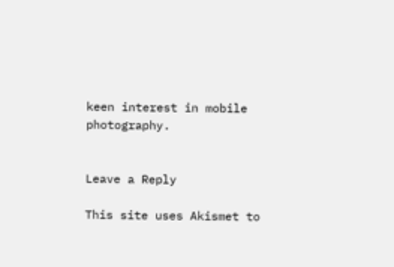keen interest in mobile photography.


Leave a Reply

This site uses Akismet to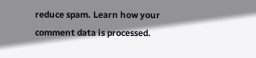reduce spam. Learn how your comment data is processed.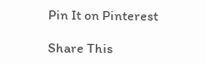Pin It on Pinterest

Share This